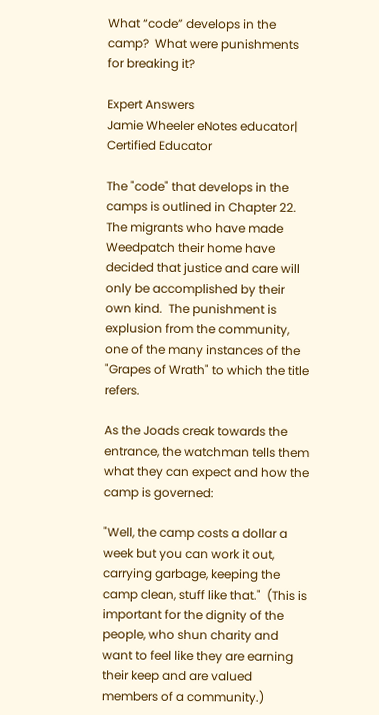What “code” develops in the camp?  What were punishments for breaking it?

Expert Answers
Jamie Wheeler eNotes educator| Certified Educator

The "code" that develops in the camps is outlined in Chapter 22.  The migrants who have made Weedpatch their home have decided that justice and care will only be accomplished by their own kind.  The punishment is explusion from the community, one of the many instances of the "Grapes of Wrath" to which the title refers.

As the Joads creak towards the entrance, the watchman tells them what they can expect and how the camp is governed:

"Well, the camp costs a dollar a week but you can work it out, carrying garbage, keeping the camp clean, stuff like that."  (This is important for the dignity of the people, who shun charity and want to feel like they are earning their keep and are valued members of a community.)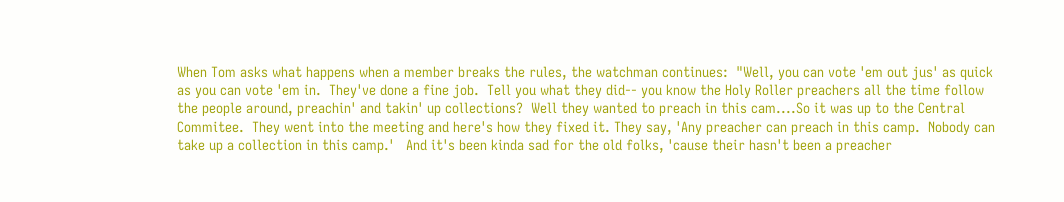When Tom asks what happens when a member breaks the rules, the watchman continues:  "Well, you can vote 'em out jus' as quick as you can vote 'em in.  They've done a fine job.  Tell you what they did-- you know the Holy Roller preachers all the time follow the people around, preachin' and takin' up collections?  Well they wanted to preach in this cam....So it was up to the Central Commitee.  They went into the meeting and here's how they fixed it. They say, 'Any preacher can preach in this camp.  Nobody can take up a collection in this camp.'   And it's been kinda sad for the old folks, 'cause their hasn't been a preacher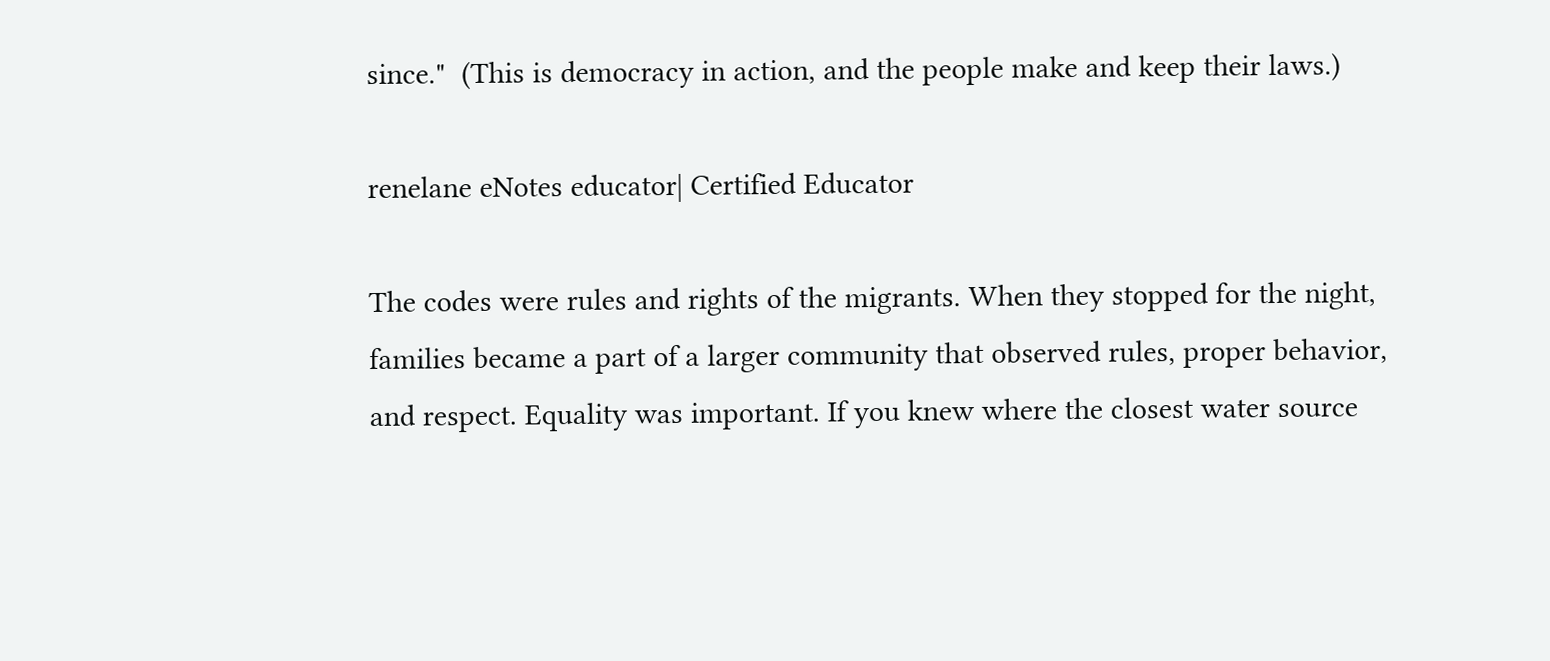since."  (This is democracy in action, and the people make and keep their laws.)

renelane eNotes educator| Certified Educator

The codes were rules and rights of the migrants. When they stopped for the night, families became a part of a larger community that observed rules, proper behavior, and respect. Equality was important. If you knew where the closest water source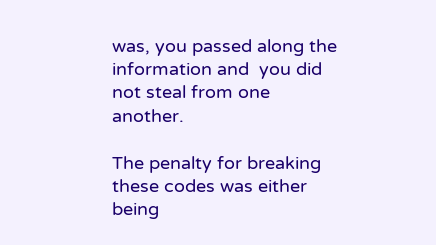was, you passed along the information and  you did not steal from one another.

The penalty for breaking these codes was either being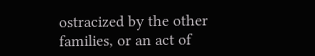ostracized by the other families, or an act of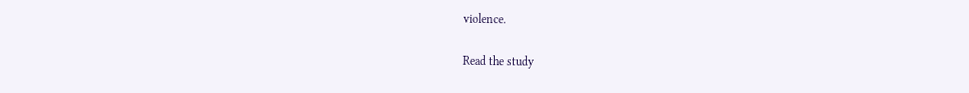violence.

Read the study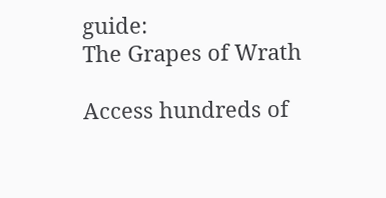guide:
The Grapes of Wrath

Access hundreds of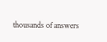thousands of answers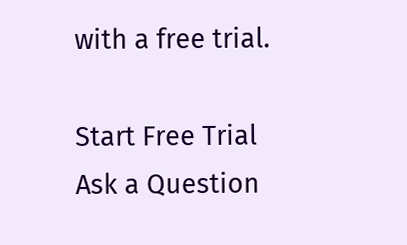with a free trial.

Start Free Trial
Ask a Question